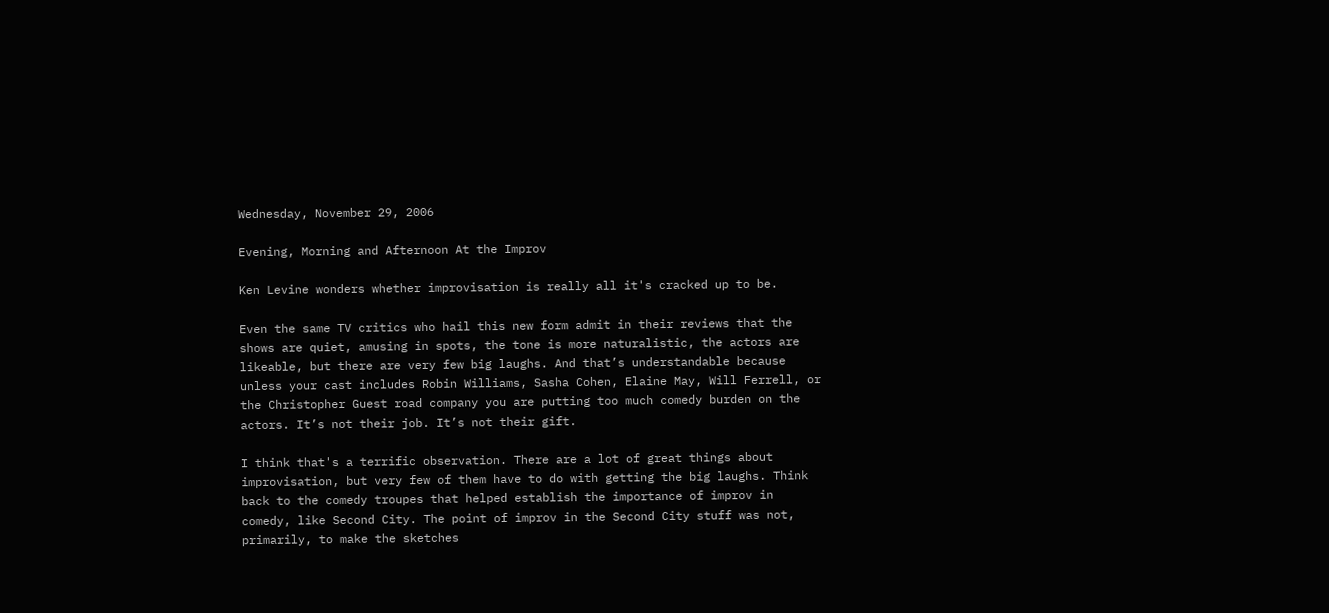Wednesday, November 29, 2006

Evening, Morning and Afternoon At the Improv

Ken Levine wonders whether improvisation is really all it's cracked up to be.

Even the same TV critics who hail this new form admit in their reviews that the shows are quiet, amusing in spots, the tone is more naturalistic, the actors are likeable, but there are very few big laughs. And that’s understandable because unless your cast includes Robin Williams, Sasha Cohen, Elaine May, Will Ferrell, or the Christopher Guest road company you are putting too much comedy burden on the actors. It’s not their job. It’s not their gift.

I think that's a terrific observation. There are a lot of great things about improvisation, but very few of them have to do with getting the big laughs. Think back to the comedy troupes that helped establish the importance of improv in comedy, like Second City. The point of improv in the Second City stuff was not, primarily, to make the sketches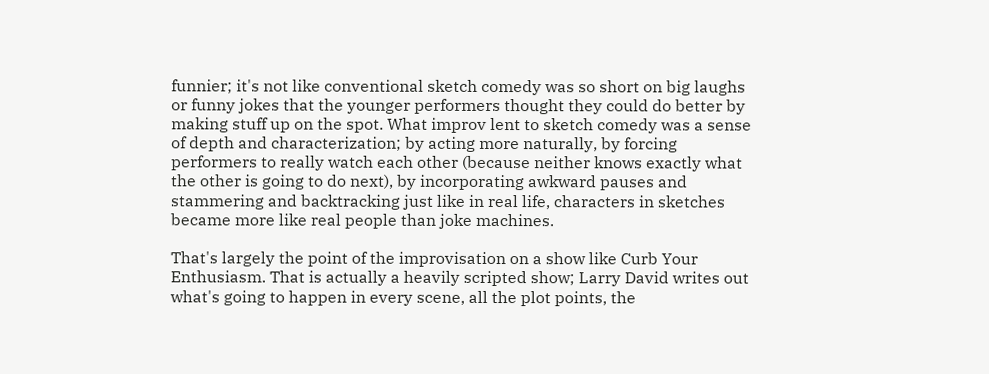funnier; it's not like conventional sketch comedy was so short on big laughs or funny jokes that the younger performers thought they could do better by making stuff up on the spot. What improv lent to sketch comedy was a sense of depth and characterization; by acting more naturally, by forcing performers to really watch each other (because neither knows exactly what the other is going to do next), by incorporating awkward pauses and stammering and backtracking just like in real life, characters in sketches became more like real people than joke machines.

That's largely the point of the improvisation on a show like Curb Your Enthusiasm. That is actually a heavily scripted show; Larry David writes out what's going to happen in every scene, all the plot points, the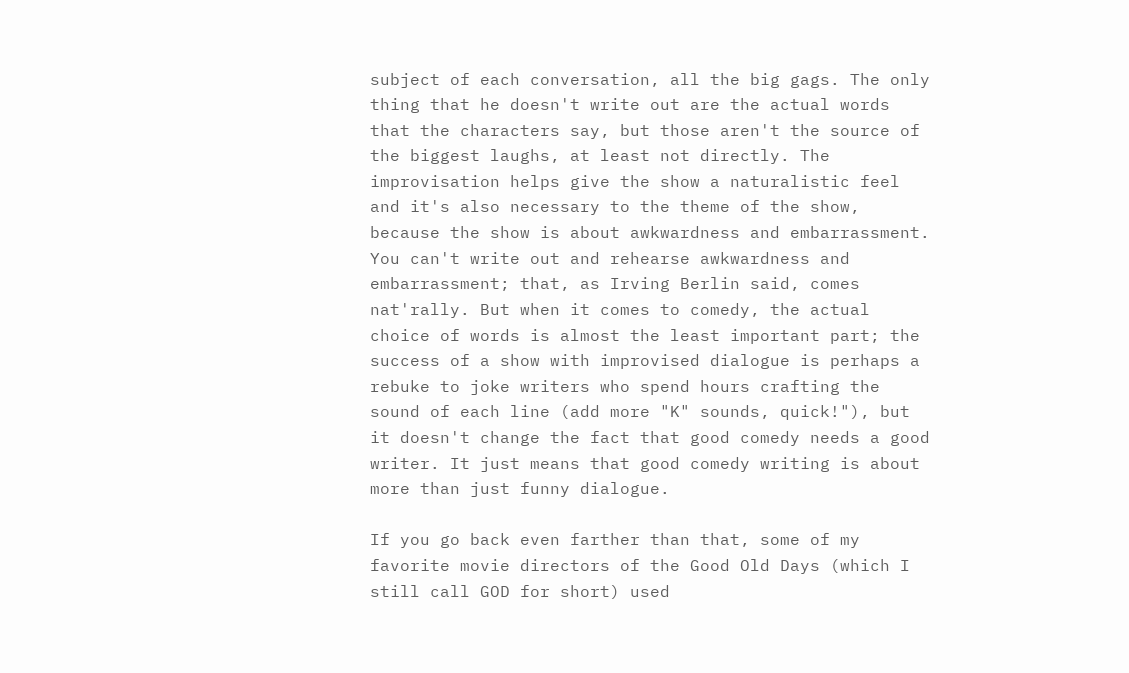subject of each conversation, all the big gags. The only thing that he doesn't write out are the actual words that the characters say, but those aren't the source of the biggest laughs, at least not directly. The improvisation helps give the show a naturalistic feel and it's also necessary to the theme of the show, because the show is about awkwardness and embarrassment. You can't write out and rehearse awkwardness and embarrassment; that, as Irving Berlin said, comes nat'rally. But when it comes to comedy, the actual choice of words is almost the least important part; the success of a show with improvised dialogue is perhaps a rebuke to joke writers who spend hours crafting the sound of each line (add more "K" sounds, quick!"), but it doesn't change the fact that good comedy needs a good writer. It just means that good comedy writing is about more than just funny dialogue.

If you go back even farther than that, some of my favorite movie directors of the Good Old Days (which I still call GOD for short) used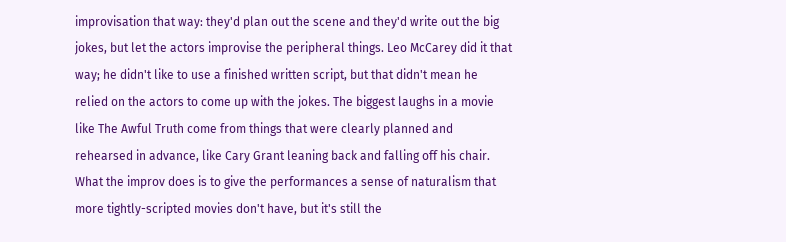improvisation that way: they'd plan out the scene and they'd write out the big jokes, but let the actors improvise the peripheral things. Leo McCarey did it that way; he didn't like to use a finished written script, but that didn't mean he relied on the actors to come up with the jokes. The biggest laughs in a movie like The Awful Truth come from things that were clearly planned and rehearsed in advance, like Cary Grant leaning back and falling off his chair. What the improv does is to give the performances a sense of naturalism that more tightly-scripted movies don't have, but it's still the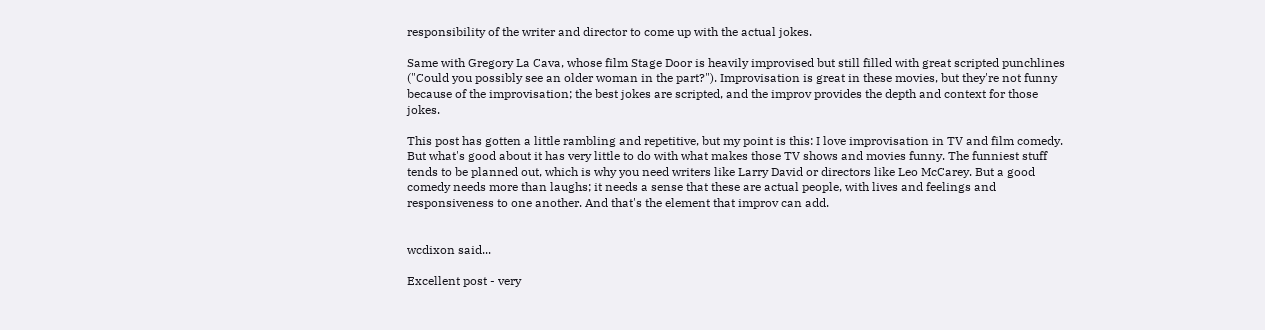responsibility of the writer and director to come up with the actual jokes.

Same with Gregory La Cava, whose film Stage Door is heavily improvised but still filled with great scripted punchlines ("Could you possibly see an older woman in the part?"). Improvisation is great in these movies, but they're not funny because of the improvisation; the best jokes are scripted, and the improv provides the depth and context for those jokes.

This post has gotten a little rambling and repetitive, but my point is this: I love improvisation in TV and film comedy. But what's good about it has very little to do with what makes those TV shows and movies funny. The funniest stuff tends to be planned out, which is why you need writers like Larry David or directors like Leo McCarey. But a good comedy needs more than laughs; it needs a sense that these are actual people, with lives and feelings and responsiveness to one another. And that's the element that improv can add.


wcdixon said...

Excellent post - very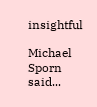insightful

Michael Sporn said...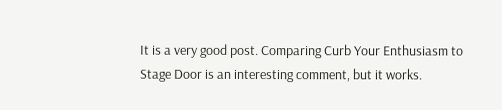It is a very good post. Comparing Curb Your Enthusiasm to Stage Door is an interesting comment, but it works.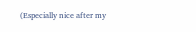(Especially nice after my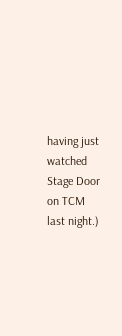having just watched Stage Door on TCM last night.)